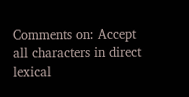Comments on: Accept all characters in direct lexical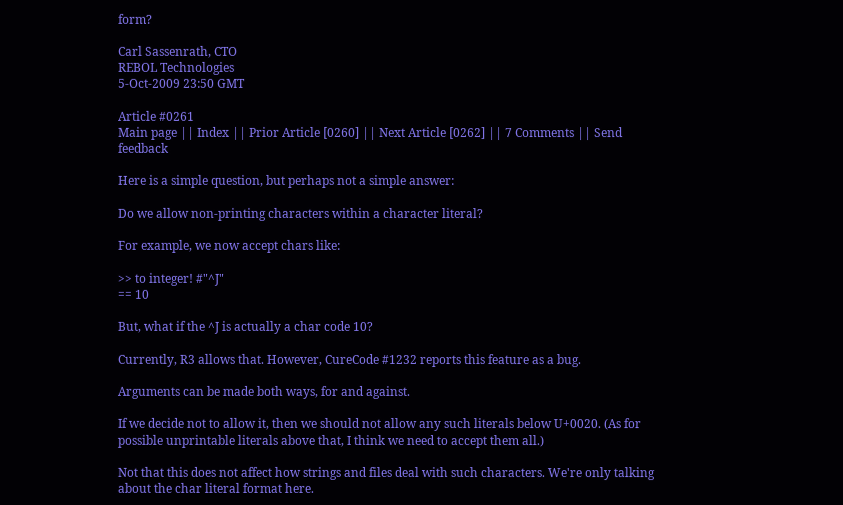form?

Carl Sassenrath, CTO
REBOL Technologies
5-Oct-2009 23:50 GMT

Article #0261
Main page || Index || Prior Article [0260] || Next Article [0262] || 7 Comments || Send feedback

Here is a simple question, but perhaps not a simple answer:

Do we allow non-printing characters within a character literal?

For example, we now accept chars like:

>> to integer! #"^J"
== 10

But, what if the ^J is actually a char code 10?

Currently, R3 allows that. However, CureCode #1232 reports this feature as a bug.

Arguments can be made both ways, for and against.

If we decide not to allow it, then we should not allow any such literals below U+0020. (As for possible unprintable literals above that, I think we need to accept them all.)

Not that this does not affect how strings and files deal with such characters. We're only talking about the char literal format here.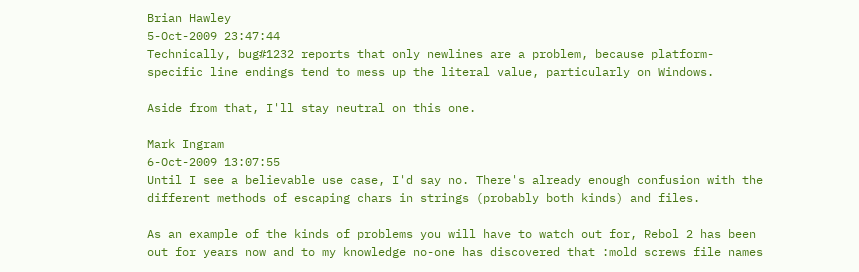Brian Hawley
5-Oct-2009 23:47:44
Technically, bug#1232 reports that only newlines are a problem, because platform-specific line endings tend to mess up the literal value, particularly on Windows.

Aside from that, I'll stay neutral on this one.

Mark Ingram
6-Oct-2009 13:07:55
Until I see a believable use case, I'd say no. There's already enough confusion with the different methods of escaping chars in strings (probably both kinds) and files.

As an example of the kinds of problems you will have to watch out for, Rebol 2 has been out for years now and to my knowledge no-one has discovered that :mold screws file names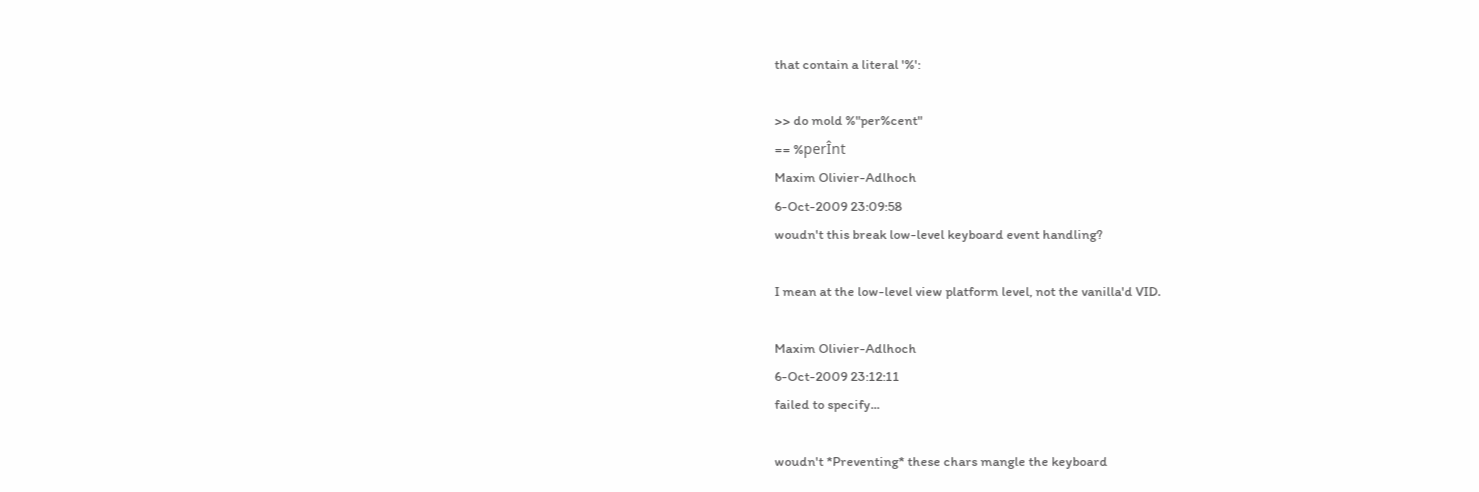that contain a literal '%':

>> do mold %"per%cent"
== %perÎnt
Maxim Olivier-Adlhoch
6-Oct-2009 23:09:58
woudn't this break low-level keyboard event handling?

I mean at the low-level view platform level, not the vanilla'd VID.

Maxim Olivier-Adlhoch
6-Oct-2009 23:12:11
failed to specify...

woudn't *Preventing* these chars mangle the keyboard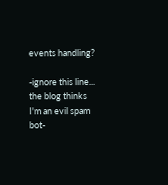events handling?

-ignore this line... the blog thinks I'm an evil spam bot-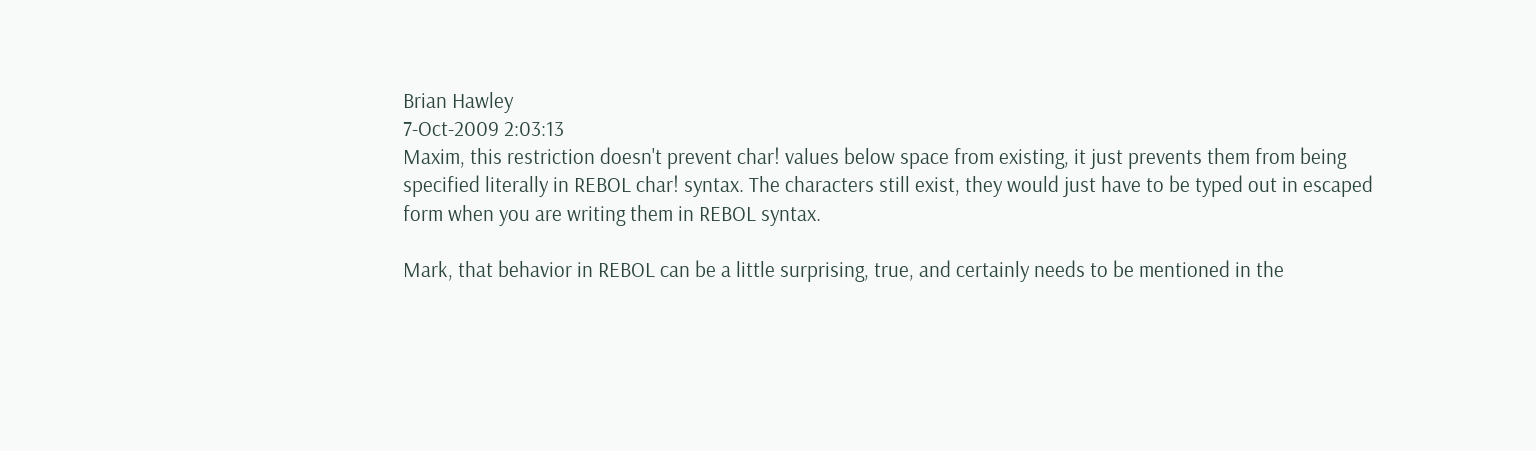Brian Hawley
7-Oct-2009 2:03:13
Maxim, this restriction doesn't prevent char! values below space from existing, it just prevents them from being specified literally in REBOL char! syntax. The characters still exist, they would just have to be typed out in escaped form when you are writing them in REBOL syntax.

Mark, that behavior in REBOL can be a little surprising, true, and certainly needs to be mentioned in the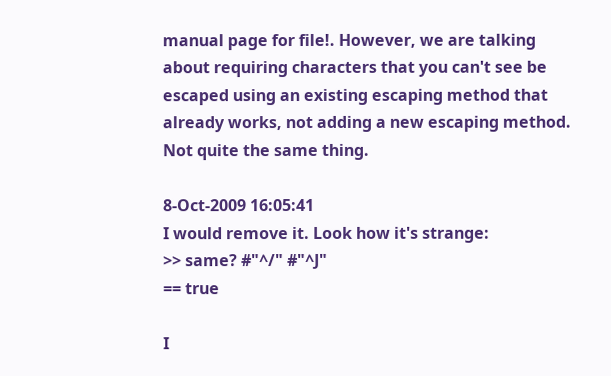manual page for file!. However, we are talking about requiring characters that you can't see be escaped using an existing escaping method that already works, not adding a new escaping method. Not quite the same thing.

8-Oct-2009 16:05:41
I would remove it. Look how it's strange:
>> same? #"^/" #"^J"
== true

I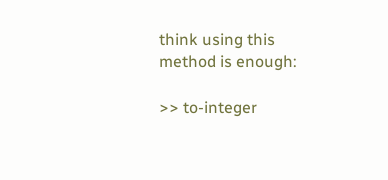think using this method is enough:

>> to-integer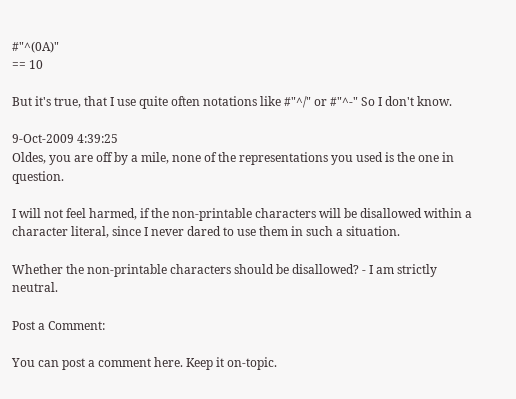#"^(0A)"
== 10

But it's true, that I use quite often notations like #"^/" or #"^-" So I don't know.

9-Oct-2009 4:39:25
Oldes, you are off by a mile, none of the representations you used is the one in question.

I will not feel harmed, if the non-printable characters will be disallowed within a character literal, since I never dared to use them in such a situation.

Whether the non-printable characters should be disallowed? - I am strictly neutral.

Post a Comment:

You can post a comment here. Keep it on-topic.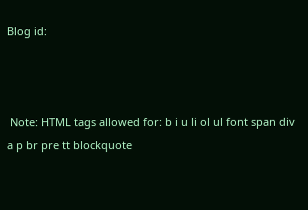Blog id:



 Note: HTML tags allowed for: b i u li ol ul font span div a p br pre tt blockquote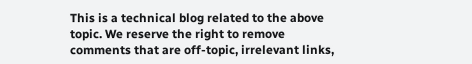This is a technical blog related to the above topic. We reserve the right to remove comments that are off-topic, irrelevant links,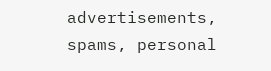advertisements, spams, personal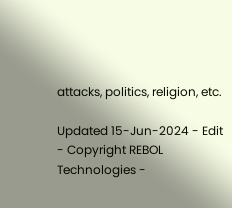attacks, politics, religion, etc.

Updated 15-Jun-2024 - Edit - Copyright REBOL Technologies -